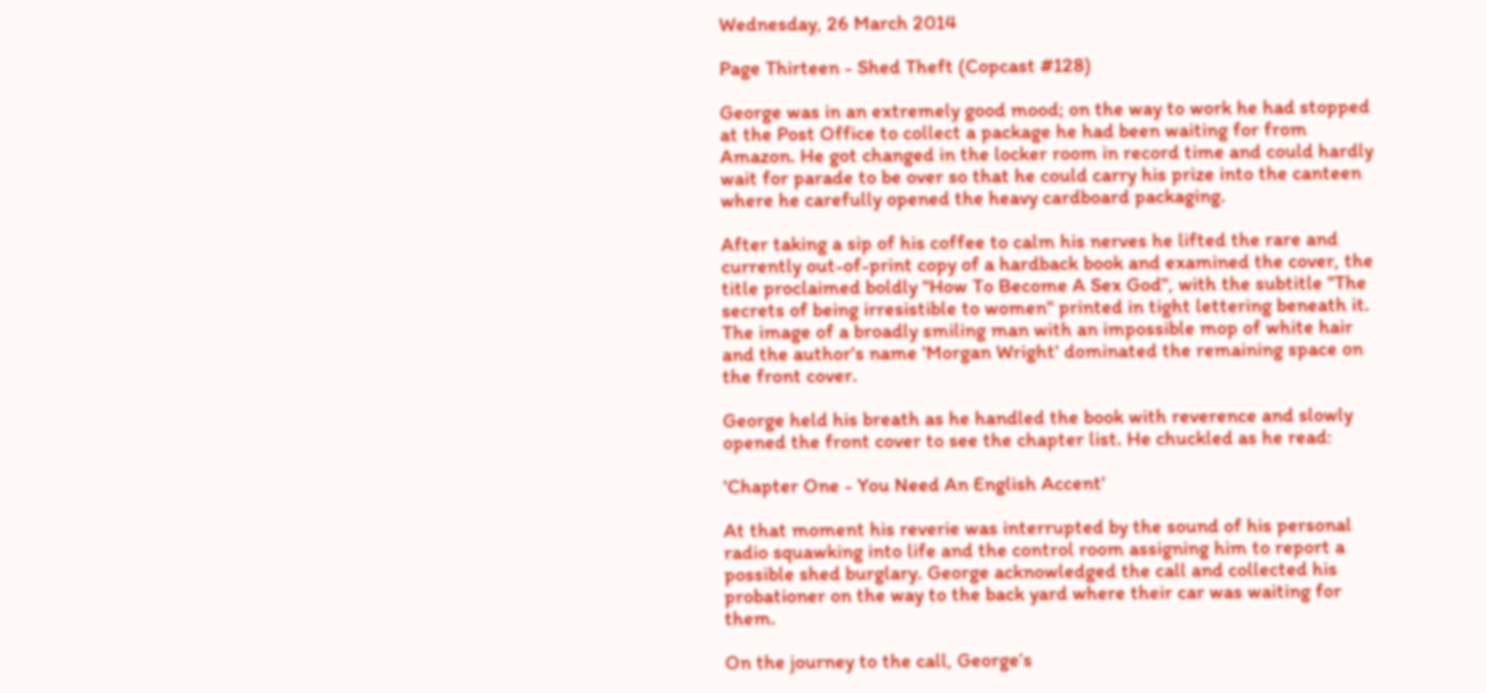Wednesday, 26 March 2014

Page Thirteen - Shed Theft (Copcast #128)

George was in an extremely good mood; on the way to work he had stopped at the Post Office to collect a package he had been waiting for from Amazon. He got changed in the locker room in record time and could hardly wait for parade to be over so that he could carry his prize into the canteen where he carefully opened the heavy cardboard packaging.

After taking a sip of his coffee to calm his nerves he lifted the rare and currently out-of-print copy of a hardback book and examined the cover, the title proclaimed boldly "How To Become A Sex God", with the subtitle "The secrets of being irresistible to women" printed in tight lettering beneath it. The image of a broadly smiling man with an impossible mop of white hair and the author's name 'Morgan Wright' dominated the remaining space on the front cover.

George held his breath as he handled the book with reverence and slowly opened the front cover to see the chapter list. He chuckled as he read:

'Chapter One - You Need An English Accent'

At that moment his reverie was interrupted by the sound of his personal radio squawking into life and the control room assigning him to report a possible shed burglary. George acknowledged the call and collected his probationer on the way to the back yard where their car was waiting for them.

On the journey to the call, George’s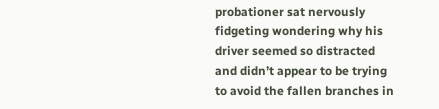probationer sat nervously fidgeting wondering why his driver seemed so distracted and didn’t appear to be trying to avoid the fallen branches in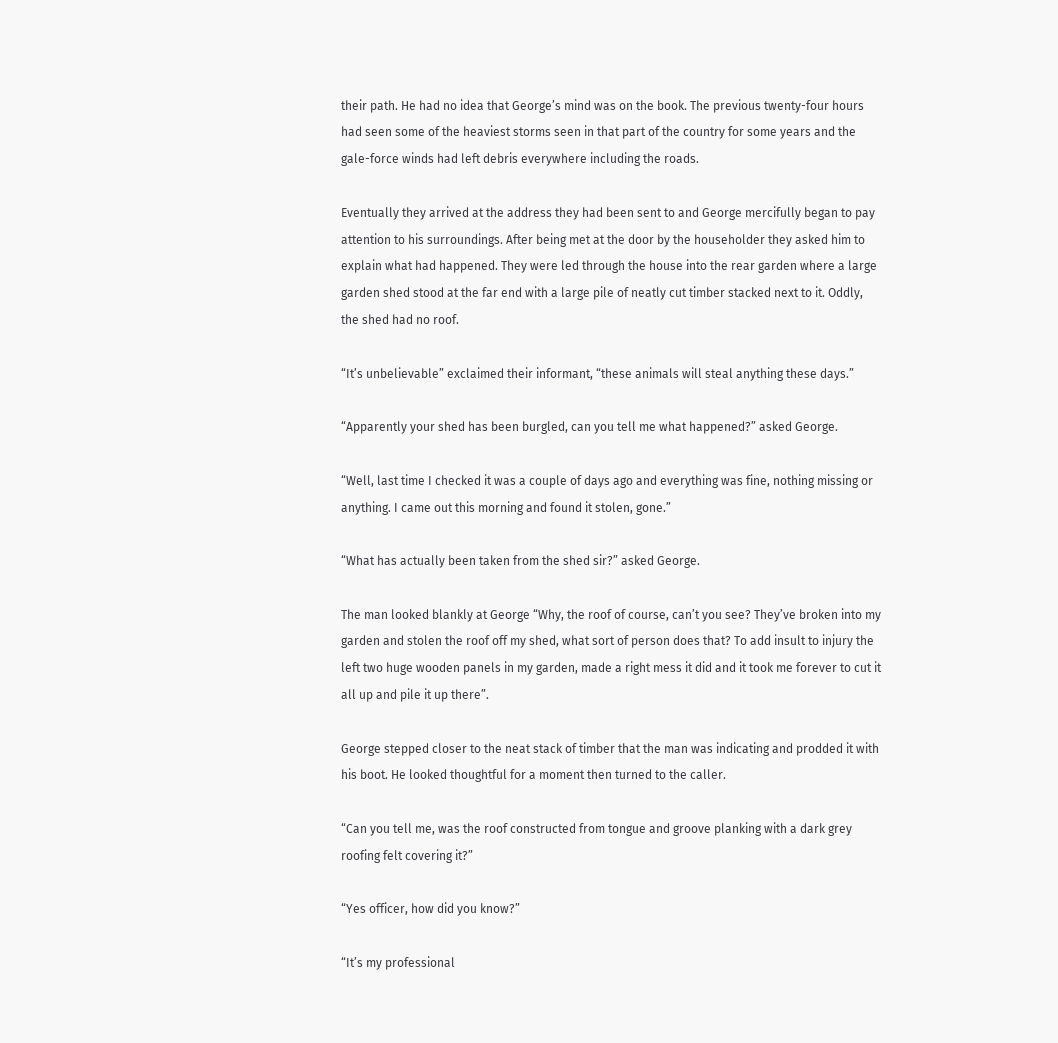their path. He had no idea that George’s mind was on the book. The previous twenty-four hours had seen some of the heaviest storms seen in that part of the country for some years and the gale-force winds had left debris everywhere including the roads.

Eventually they arrived at the address they had been sent to and George mercifully began to pay attention to his surroundings. After being met at the door by the householder they asked him to explain what had happened. They were led through the house into the rear garden where a large garden shed stood at the far end with a large pile of neatly cut timber stacked next to it. Oddly, the shed had no roof.

“It’s unbelievable” exclaimed their informant, “these animals will steal anything these days.”

“Apparently your shed has been burgled, can you tell me what happened?” asked George.

“Well, last time I checked it was a couple of days ago and everything was fine, nothing missing or anything. I came out this morning and found it stolen, gone.”

“What has actually been taken from the shed sir?” asked George.

The man looked blankly at George “Why, the roof of course, can’t you see? They’ve broken into my garden and stolen the roof off my shed, what sort of person does that? To add insult to injury the left two huge wooden panels in my garden, made a right mess it did and it took me forever to cut it all up and pile it up there”.

George stepped closer to the neat stack of timber that the man was indicating and prodded it with his boot. He looked thoughtful for a moment then turned to the caller.

“Can you tell me, was the roof constructed from tongue and groove planking with a dark grey roofing felt covering it?”

“Yes officer, how did you know?”

“It’s my professional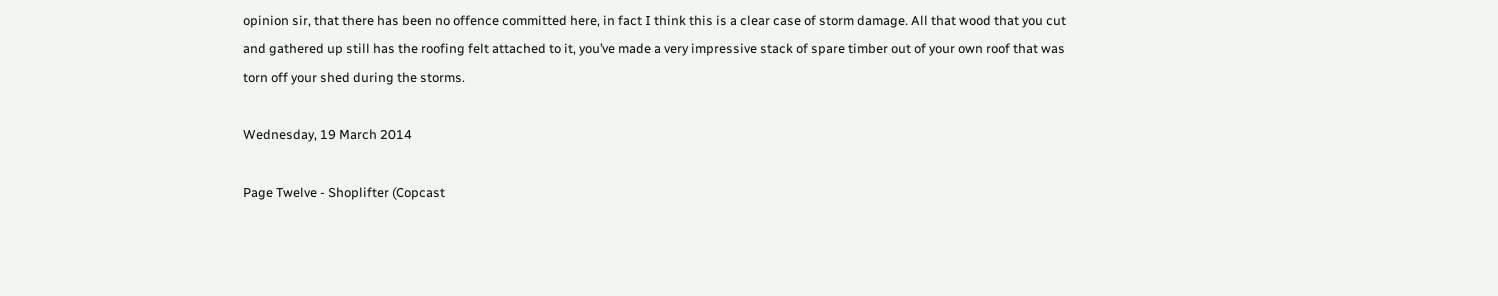opinion sir, that there has been no offence committed here, in fact I think this is a clear case of storm damage. All that wood that you cut and gathered up still has the roofing felt attached to it, you’ve made a very impressive stack of spare timber out of your own roof that was torn off your shed during the storms.

Wednesday, 19 March 2014

Page Twelve - Shoplifter (Copcast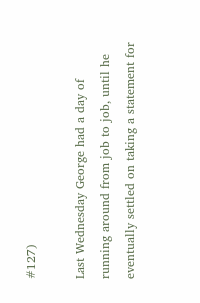#127)

Last Wednesday George had a day of running around from job to job, until he eventually settled on taking a statement for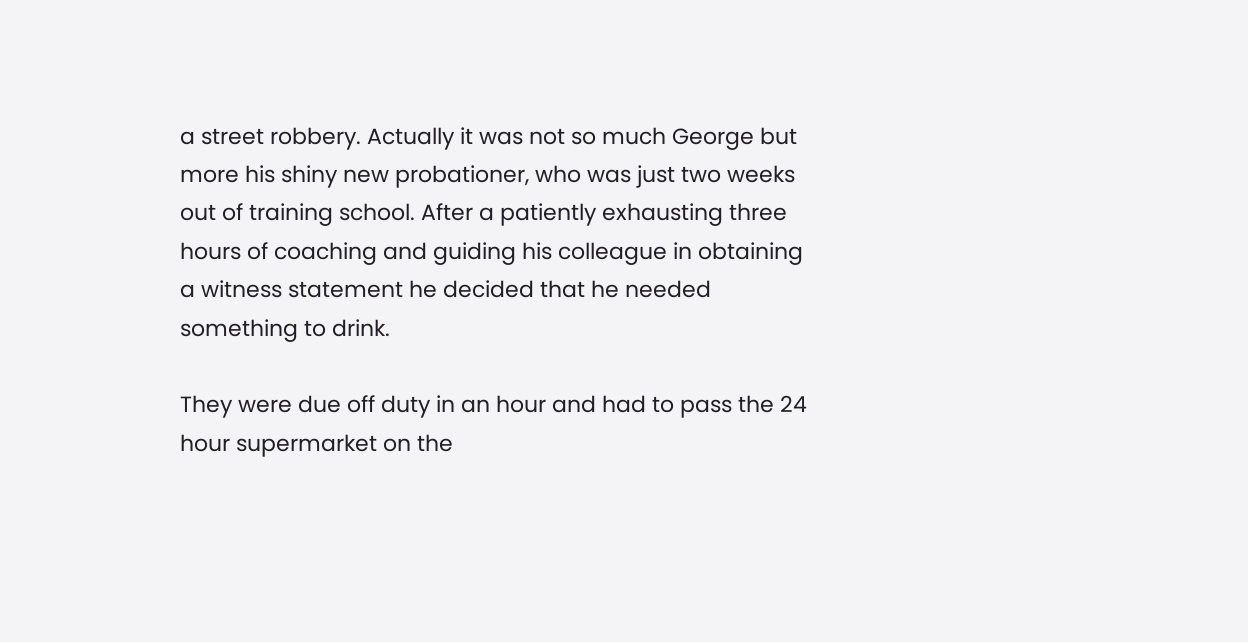a street robbery. Actually it was not so much George but more his shiny new probationer, who was just two weeks out of training school. After a patiently exhausting three hours of coaching and guiding his colleague in obtaining a witness statement he decided that he needed something to drink.

They were due off duty in an hour and had to pass the 24 hour supermarket on the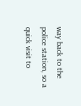way back to the police station, so a quick visit to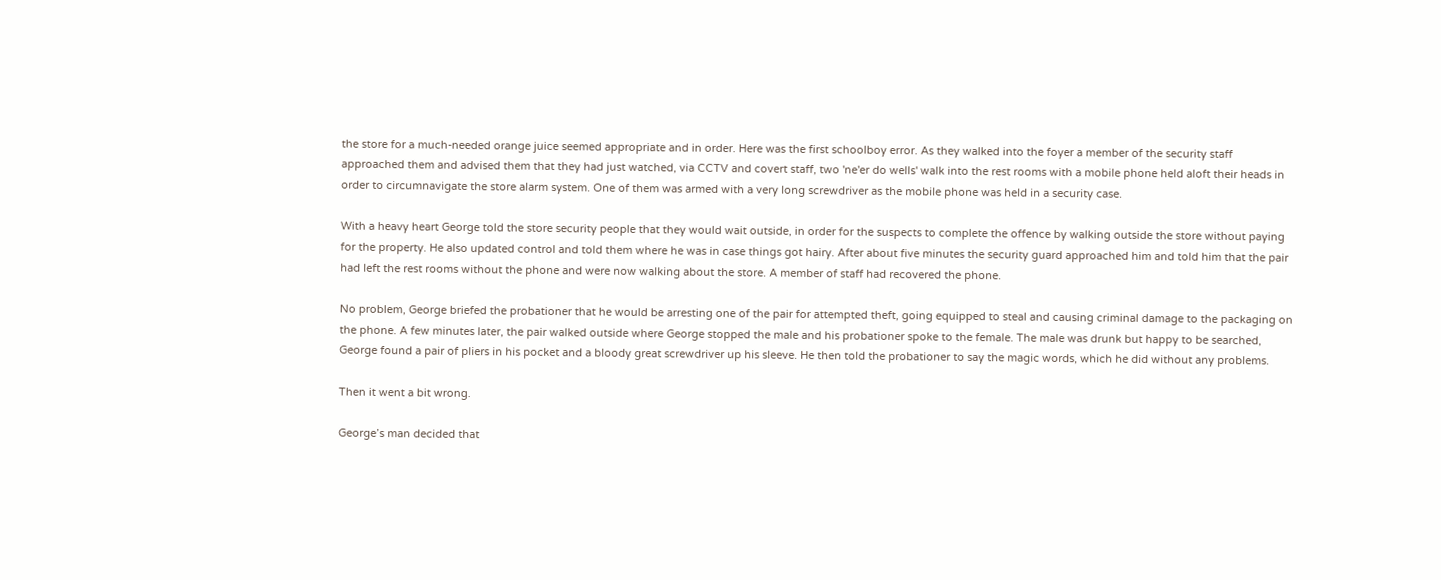the store for a much-needed orange juice seemed appropriate and in order. Here was the first schoolboy error. As they walked into the foyer a member of the security staff approached them and advised them that they had just watched, via CCTV and covert staff, two 'ne'er do wells' walk into the rest rooms with a mobile phone held aloft their heads in order to circumnavigate the store alarm system. One of them was armed with a very long screwdriver as the mobile phone was held in a security case.

With a heavy heart George told the store security people that they would wait outside, in order for the suspects to complete the offence by walking outside the store without paying for the property. He also updated control and told them where he was in case things got hairy. After about five minutes the security guard approached him and told him that the pair had left the rest rooms without the phone and were now walking about the store. A member of staff had recovered the phone.

No problem, George briefed the probationer that he would be arresting one of the pair for attempted theft, going equipped to steal and causing criminal damage to the packaging on the phone. A few minutes later, the pair walked outside where George stopped the male and his probationer spoke to the female. The male was drunk but happy to be searched, George found a pair of pliers in his pocket and a bloody great screwdriver up his sleeve. He then told the probationer to say the magic words, which he did without any problems.

Then it went a bit wrong.

George’s man decided that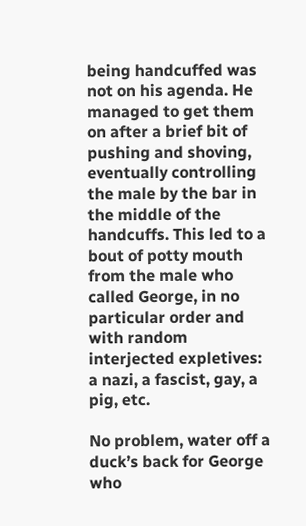being handcuffed was not on his agenda. He managed to get them on after a brief bit of pushing and shoving, eventually controlling the male by the bar in the middle of the handcuffs. This led to a bout of potty mouth from the male who called George, in no particular order and with random interjected expletives: a nazi, a fascist, gay, a pig, etc.

No problem, water off a duck’s back for George who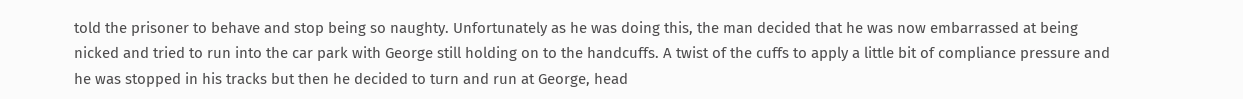told the prisoner to behave and stop being so naughty. Unfortunately as he was doing this, the man decided that he was now embarrassed at being nicked and tried to run into the car park with George still holding on to the handcuffs. A twist of the cuffs to apply a little bit of compliance pressure and he was stopped in his tracks but then he decided to turn and run at George, head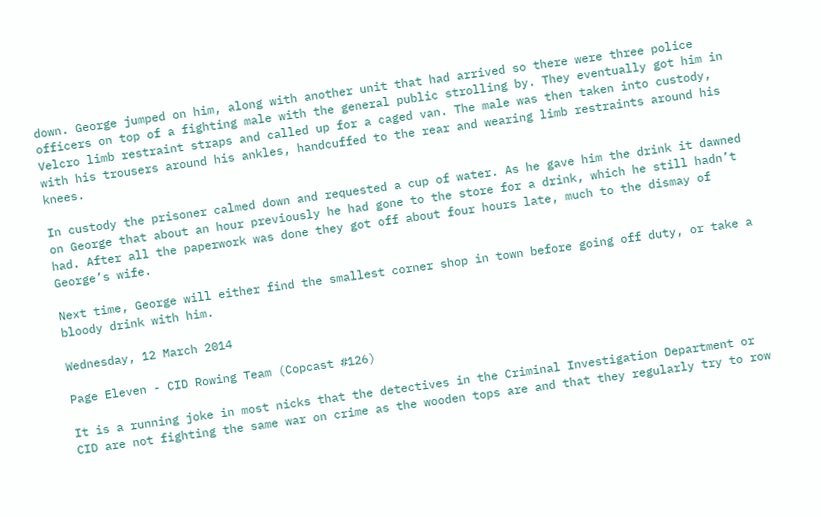down. George jumped on him, along with another unit that had arrived so there were three police officers on top of a fighting male with the general public strolling by. They eventually got him in Velcro limb restraint straps and called up for a caged van. The male was then taken into custody, with his trousers around his ankles, handcuffed to the rear and wearing limb restraints around his knees.

In custody the prisoner calmed down and requested a cup of water. As he gave him the drink it dawned on George that about an hour previously he had gone to the store for a drink, which he still hadn’t had. After all the paperwork was done they got off about four hours late, much to the dismay of George’s wife.

Next time, George will either find the smallest corner shop in town before going off duty, or take a bloody drink with him.

Wednesday, 12 March 2014

Page Eleven - CID Rowing Team (Copcast #126)

It is a running joke in most nicks that the detectives in the Criminal Investigation Department or CID are not fighting the same war on crime as the wooden tops are and that they regularly try to row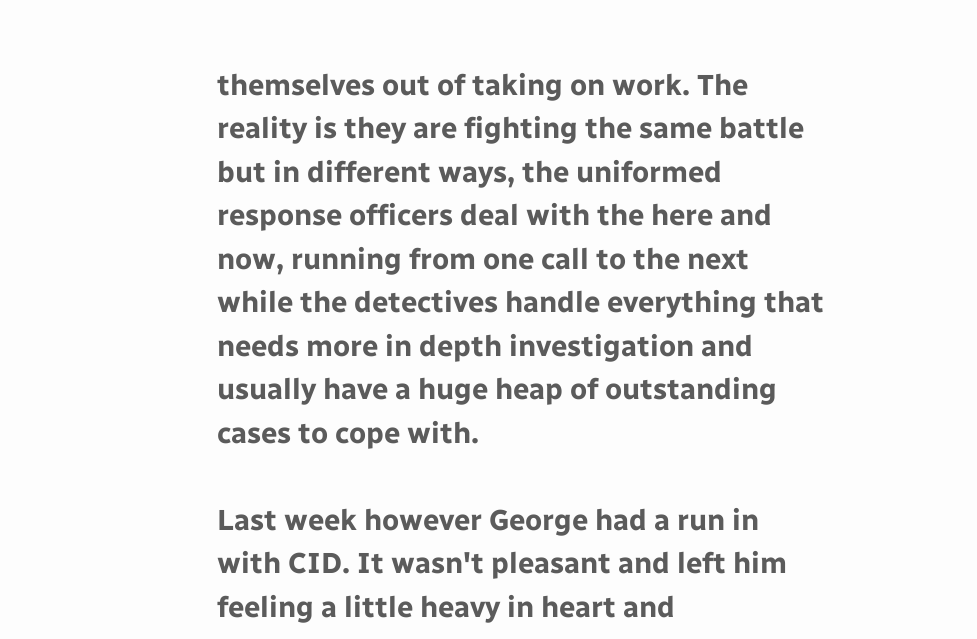themselves out of taking on work. The reality is they are fighting the same battle but in different ways, the uniformed response officers deal with the here and now, running from one call to the next while the detectives handle everything that needs more in depth investigation and usually have a huge heap of outstanding cases to cope with.

Last week however George had a run in with CID. It wasn't pleasant and left him feeling a little heavy in heart and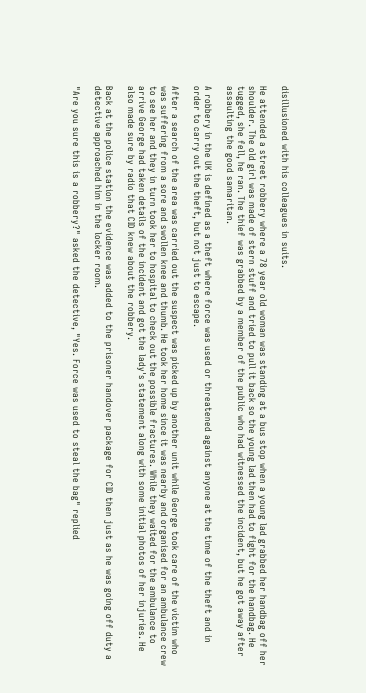disillusioned with his colleagues in suits.

He attended a street robbery where a 78 year old woman was standing at a bus stop when a young lad grabbed her handbag off her shoulder. The old girl was made of stern stuff and tried to pull it back so the young lad then had to fight for the handbag. He tugged, she fell, he ran. The thief was grabbed by a member of the public who had witnessed the incident, but he got away after assaulting the good samaritan.

A robbery in the UK is defined as a theft where force was used or threatened against anyone at the time of the theft and in order to carry out the theft, but not just to escape.

After a search of the area was carried out the suspect was picked up by another unit while George took care of the victim who was suffering from a sore and swollen knee and thumb. He took her home since it was nearby and organised for an ambulance crew to see her and they in turn took her to hospital to check out the possible fractures. While they waited for the ambulance to arrive George had taken details of the incident and got the lady's statement along with some initial photos of her injuries. He also made sure by radio that CID knew about the robbery.

Back at the police station the evidence was added to the prisoner handover package for CID then just as he was going off duty a detective approached him in the locker room.

"Are you sure this is a robbery?" asked the detective, "Yes. Force was used to steal the bag" replied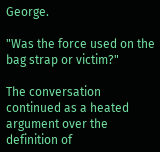George.

"Was the force used on the bag strap or victim?"

The conversation continued as a heated argument over the definition of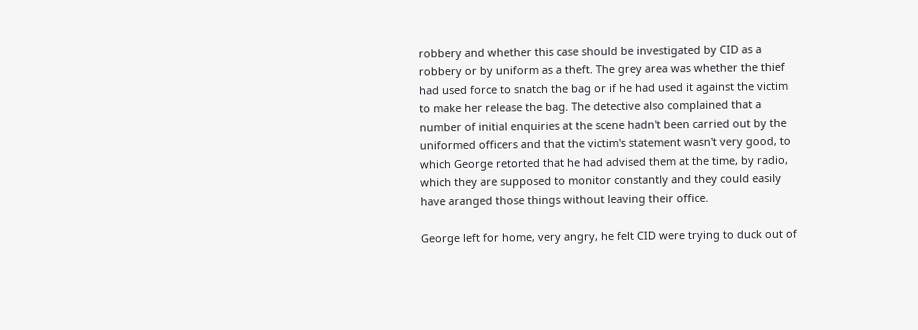robbery and whether this case should be investigated by CID as a robbery or by uniform as a theft. The grey area was whether the thief had used force to snatch the bag or if he had used it against the victim to make her release the bag. The detective also complained that a number of initial enquiries at the scene hadn't been carried out by the uniformed officers and that the victim's statement wasn't very good, to which George retorted that he had advised them at the time, by radio, which they are supposed to monitor constantly and they could easily have aranged those things without leaving their office.

George left for home, very angry, he felt CID were trying to duck out of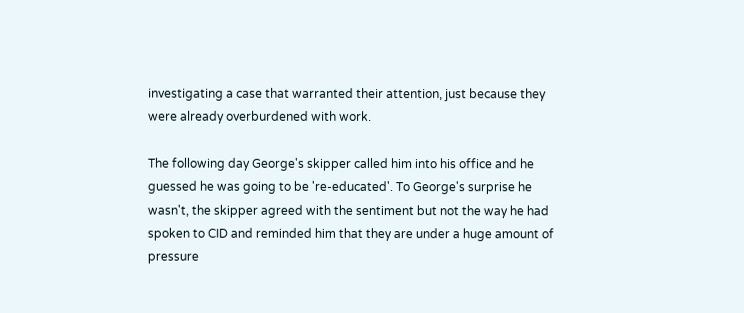investigating a case that warranted their attention, just because they were already overburdened with work.

The following day George's skipper called him into his office and he guessed he was going to be 're-educated'. To George's surprise he wasn't, the skipper agreed with the sentiment but not the way he had spoken to CID and reminded him that they are under a huge amount of pressure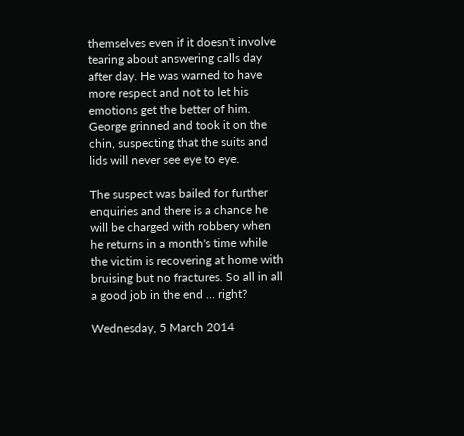themselves even if it doesn't involve tearing about answering calls day after day. He was warned to have more respect and not to let his emotions get the better of him. George grinned and took it on the chin, suspecting that the suits and lids will never see eye to eye.

The suspect was bailed for further enquiries and there is a chance he will be charged with robbery when he returns in a month's time while the victim is recovering at home with bruising but no fractures. So all in all a good job in the end … right?

Wednesday, 5 March 2014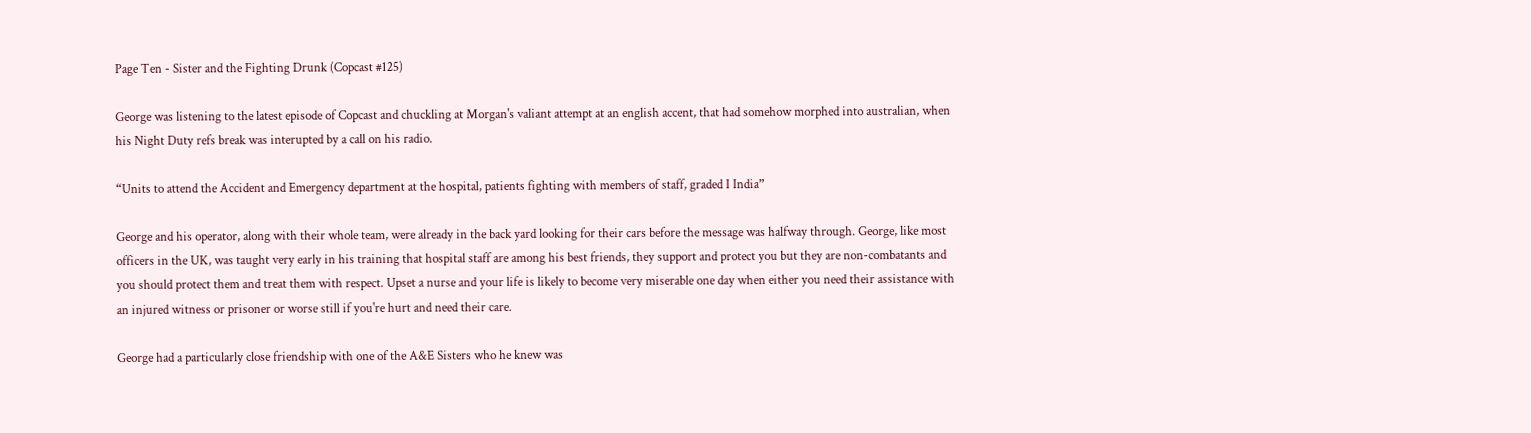Page Ten - Sister and the Fighting Drunk (Copcast #125)

George was listening to the latest episode of Copcast and chuckling at Morgan's valiant attempt at an english accent, that had somehow morphed into australian, when his Night Duty refs break was interupted by a call on his radio.

“Units to attend the Accident and Emergency department at the hospital, patients fighting with members of staff, graded I India”

George and his operator, along with their whole team, were already in the back yard looking for their cars before the message was halfway through. George, like most officers in the UK, was taught very early in his training that hospital staff are among his best friends, they support and protect you but they are non-combatants and you should protect them and treat them with respect. Upset a nurse and your life is likely to become very miserable one day when either you need their assistance with an injured witness or prisoner or worse still if you're hurt and need their care.

George had a particularly close friendship with one of the A&E Sisters who he knew was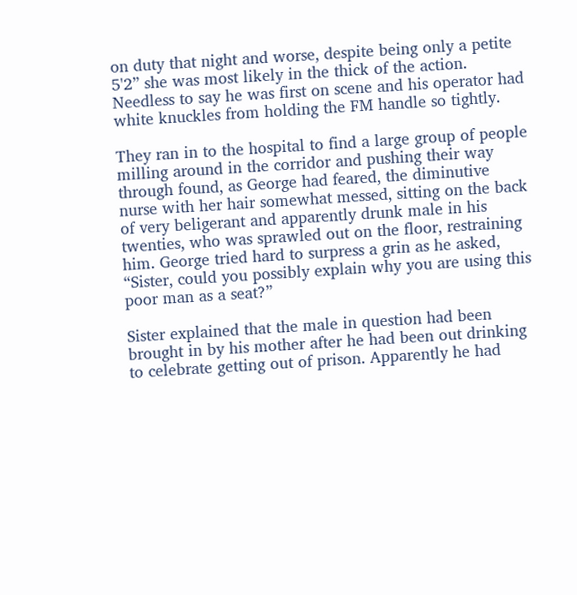on duty that night and worse, despite being only a petite 5'2” she was most likely in the thick of the action. Needless to say he was first on scene and his operator had white knuckles from holding the FM handle so tightly.

They ran in to the hospital to find a large group of people milling around in the corridor and pushing their way through found, as George had feared, the diminutive nurse with her hair somewhat messed, sitting on the back of very beligerant and apparently drunk male in his twenties, who was sprawled out on the floor, restraining him. George tried hard to surpress a grin as he asked, “Sister, could you possibly explain why you are using this poor man as a seat?”

Sister explained that the male in question had been brought in by his mother after he had been out drinking to celebrate getting out of prison. Apparently he had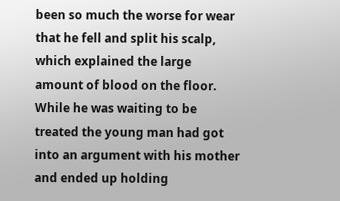been so much the worse for wear that he fell and split his scalp, which explained the large amount of blood on the floor. While he was waiting to be treated the young man had got into an argument with his mother and ended up holding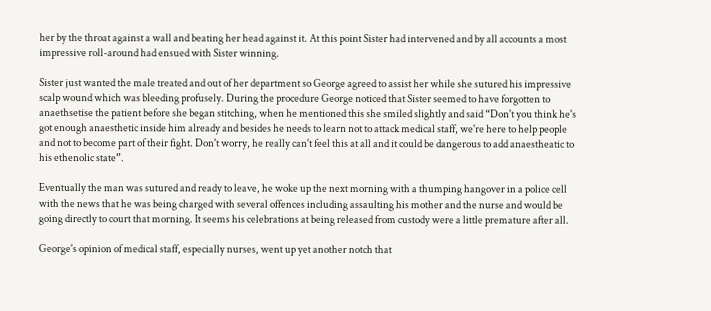her by the throat against a wall and beating her head against it. At this point Sister had intervened and by all accounts a most impressive roll-around had ensued with Sister winning.

Sister just wanted the male treated and out of her department so George agreed to assist her while she sutured his impressive scalp wound which was bleeding profusely. During the procedure George noticed that Sister seemed to have forgotten to anaethsetise the patient before she began stitching, when he mentioned this she smiled slightly and said “Don't you think he's got enough anaesthetic inside him already and besides he needs to learn not to attack medical staff, we're here to help people and not to become part of their fight. Don't worry, he really can't feel this at all and it could be dangerous to add anaestheatic to his ethenolic state”.

Eventually the man was sutured and ready to leave, he woke up the next morning with a thumping hangover in a police cell with the news that he was being charged with several offences including assaulting his mother and the nurse and would be going directly to court that morning. It seems his celebrations at being released from custody were a little premature after all.

George's opinion of medical staff, especially nurses, went up yet another notch that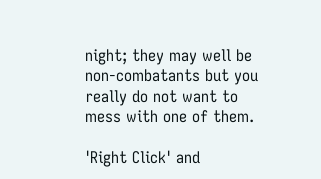night; they may well be non-combatants but you really do not want to mess with one of them.

'Right Click' and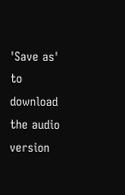'Save as' to download the audio version